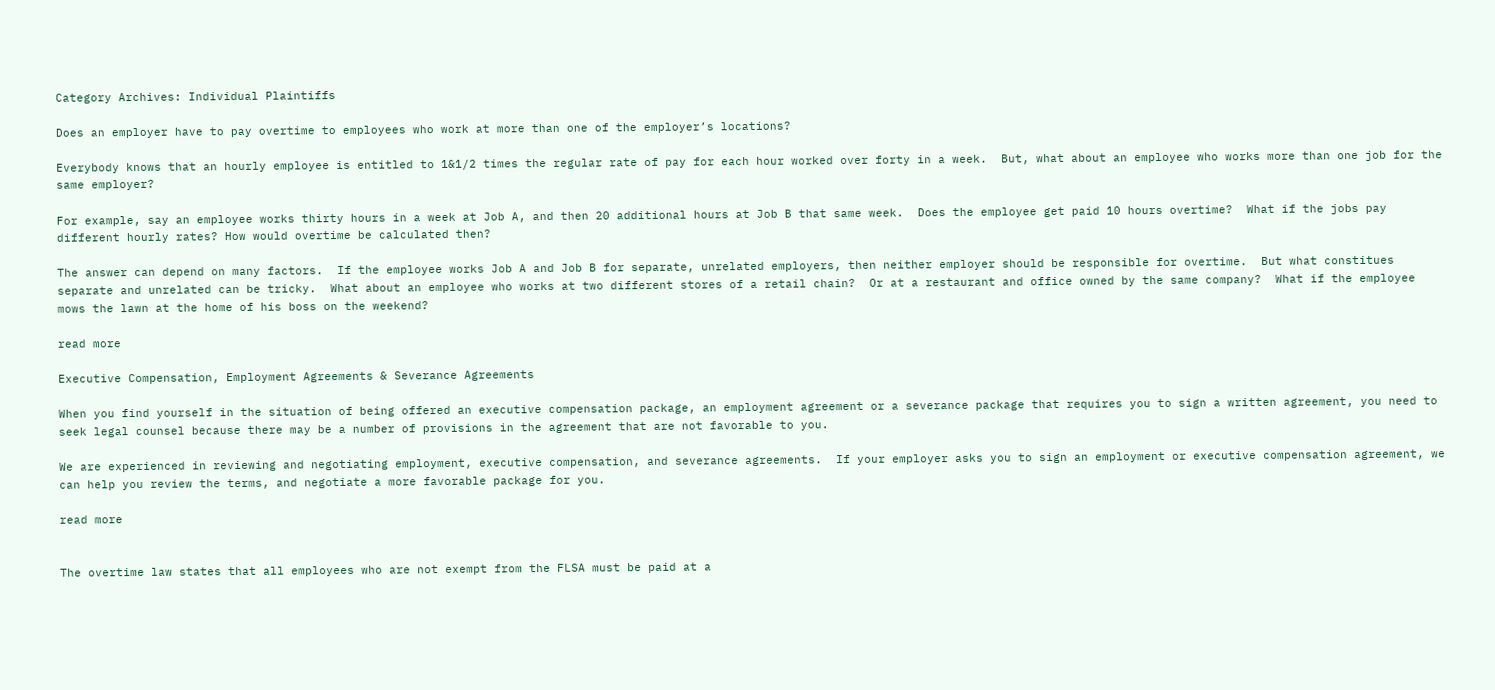Category Archives: Individual Plaintiffs

Does an employer have to pay overtime to employees who work at more than one of the employer’s locations?

Everybody knows that an hourly employee is entitled to 1&1/2 times the regular rate of pay for each hour worked over forty in a week.  But, what about an employee who works more than one job for the same employer?

For example, say an employee works thirty hours in a week at Job A, and then 20 additional hours at Job B that same week.  Does the employee get paid 10 hours overtime?  What if the jobs pay different hourly rates? How would overtime be calculated then?

The answer can depend on many factors.  If the employee works Job A and Job B for separate, unrelated employers, then neither employer should be responsible for overtime.  But what constitues separate and unrelated can be tricky.  What about an employee who works at two different stores of a retail chain?  Or at a restaurant and office owned by the same company?  What if the employee mows the lawn at the home of his boss on the weekend?

read more

Executive Compensation, Employment Agreements & Severance Agreements

When you find yourself in the situation of being offered an executive compensation package, an employment agreement or a severance package that requires you to sign a written agreement, you need to seek legal counsel because there may be a number of provisions in the agreement that are not favorable to you.

We are experienced in reviewing and negotiating employment, executive compensation, and severance agreements.  If your employer asks you to sign an employment or executive compensation agreement, we can help you review the terms, and negotiate a more favorable package for you.

read more


The overtime law states that all employees who are not exempt from the FLSA must be paid at a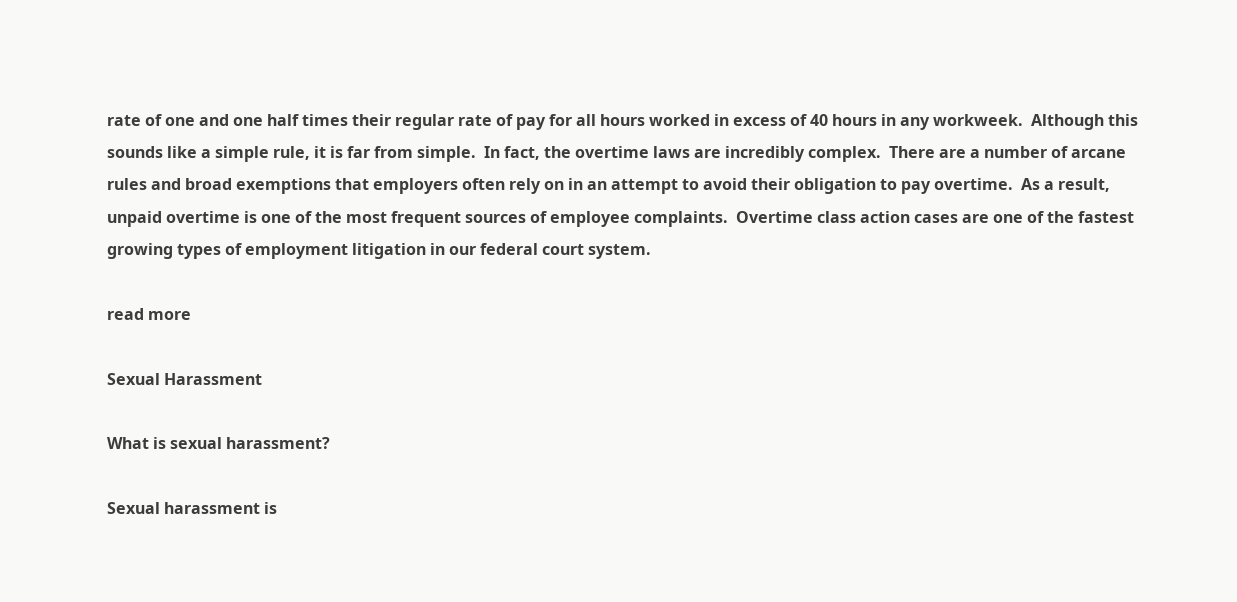rate of one and one half times their regular rate of pay for all hours worked in excess of 40 hours in any workweek.  Although this sounds like a simple rule, it is far from simple.  In fact, the overtime laws are incredibly complex.  There are a number of arcane rules and broad exemptions that employers often rely on in an attempt to avoid their obligation to pay overtime.  As a result, unpaid overtime is one of the most frequent sources of employee complaints.  Overtime class action cases are one of the fastest growing types of employment litigation in our federal court system.

read more

Sexual Harassment

What is sexual harassment?

Sexual harassment is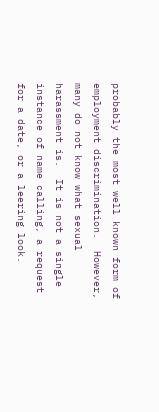probably the most well known form of employment discrimination.  However, many do not know what sexual harassment is.  It is not a single instance of name calling, a request for a date, or a leering look.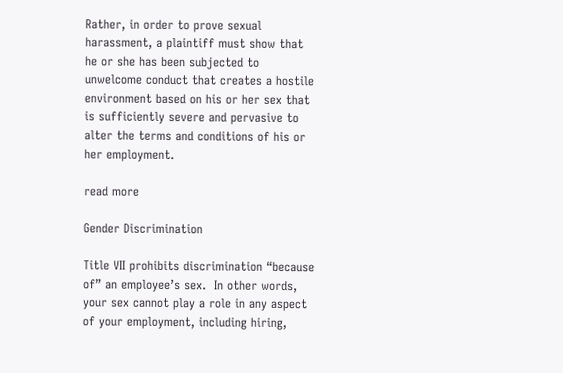Rather, in order to prove sexual harassment, a plaintiff must show that he or she has been subjected to unwelcome conduct that creates a hostile environment based on his or her sex that is sufficiently severe and pervasive to alter the terms and conditions of his or her employment.

read more

Gender Discrimination

Title VII prohibits discrimination “because of” an employee’s sex.  In other words, your sex cannot play a role in any aspect of your employment, including hiring,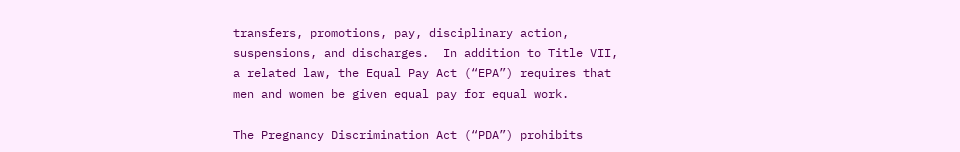transfers, promotions, pay, disciplinary action, suspensions, and discharges.  In addition to Title VII, a related law, the Equal Pay Act (“EPA”) requires that men and women be given equal pay for equal work.

The Pregnancy Discrimination Act (“PDA”) prohibits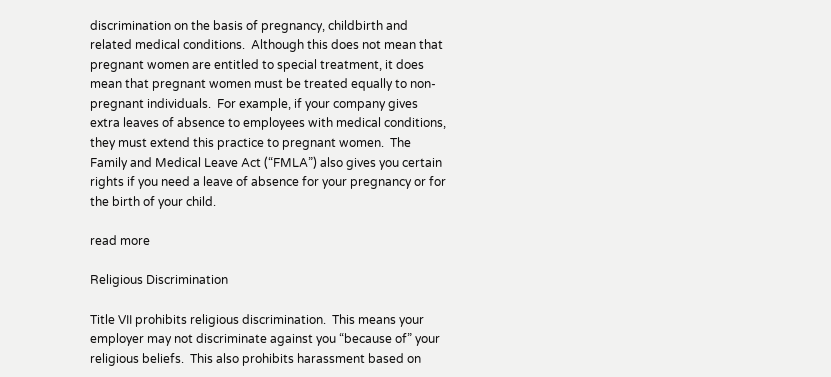discrimination on the basis of pregnancy, childbirth and related medical conditions.  Although this does not mean that pregnant women are entitled to special treatment, it does mean that pregnant women must be treated equally to non-pregnant individuals.  For example, if your company gives extra leaves of absence to employees with medical conditions, they must extend this practice to pregnant women.  The Family and Medical Leave Act (“FMLA”) also gives you certain rights if you need a leave of absence for your pregnancy or for the birth of your child.

read more

Religious Discrimination

Title VII prohibits religious discrimination.  This means your employer may not discriminate against you “because of” your religious beliefs.  This also prohibits harassment based on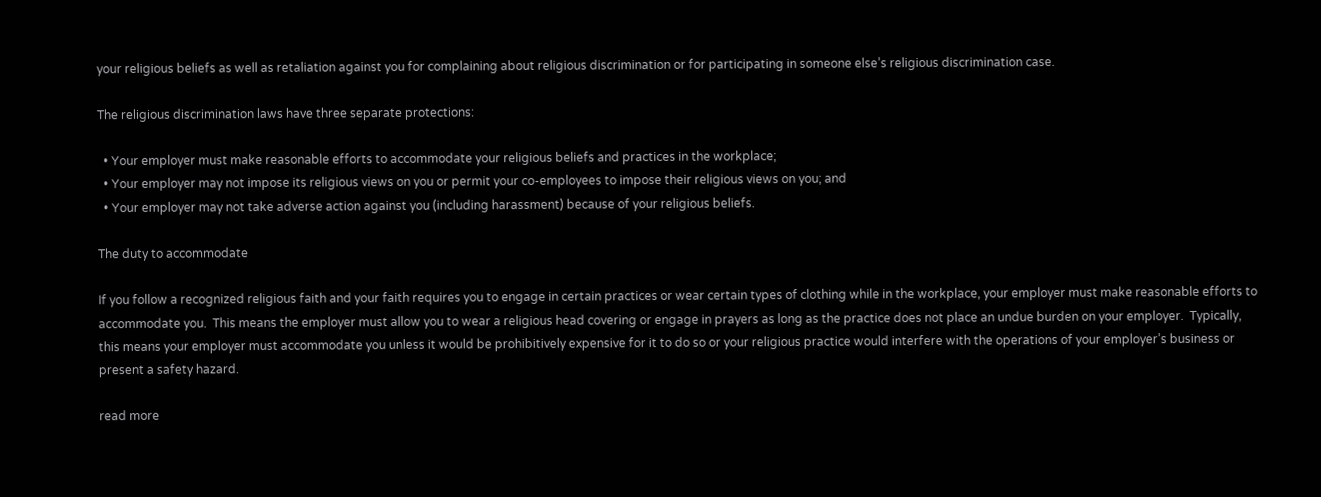your religious beliefs as well as retaliation against you for complaining about religious discrimination or for participating in someone else’s religious discrimination case.

The religious discrimination laws have three separate protections:

  • Your employer must make reasonable efforts to accommodate your religious beliefs and practices in the workplace;
  • Your employer may not impose its religious views on you or permit your co-employees to impose their religious views on you; and
  • Your employer may not take adverse action against you (including harassment) because of your religious beliefs.

The duty to accommodate

If you follow a recognized religious faith and your faith requires you to engage in certain practices or wear certain types of clothing while in the workplace, your employer must make reasonable efforts to accommodate you.  This means the employer must allow you to wear a religious head covering or engage in prayers as long as the practice does not place an undue burden on your employer.  Typically, this means your employer must accommodate you unless it would be prohibitively expensive for it to do so or your religious practice would interfere with the operations of your employer’s business or present a safety hazard.

read more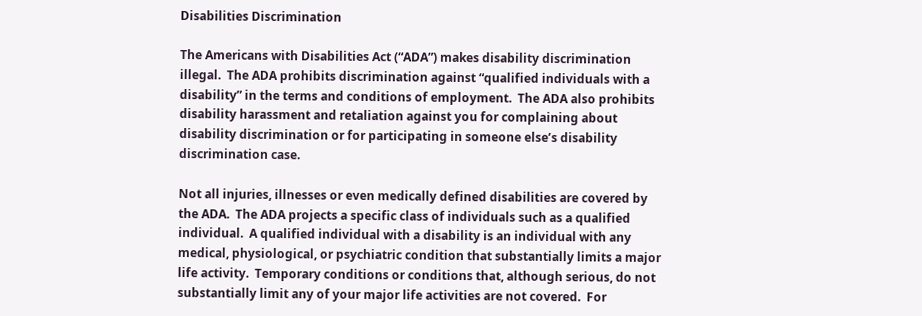Disabilities Discrimination

The Americans with Disabilities Act (“ADA”) makes disability discrimination illegal.  The ADA prohibits discrimination against “qualified individuals with a disability” in the terms and conditions of employment.  The ADA also prohibits disability harassment and retaliation against you for complaining about disability discrimination or for participating in someone else’s disability discrimination case.

Not all injuries, illnesses or even medically defined disabilities are covered by the ADA.  The ADA projects a specific class of individuals such as a qualified individual.  A qualified individual with a disability is an individual with any medical, physiological, or psychiatric condition that substantially limits a major life activity.  Temporary conditions or conditions that, although serious, do not substantially limit any of your major life activities are not covered.  For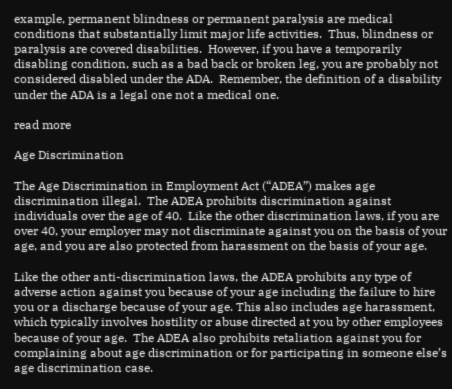example, permanent blindness or permanent paralysis are medical conditions that substantially limit major life activities.  Thus, blindness or paralysis are covered disabilities.  However, if you have a temporarily disabling condition, such as a bad back or broken leg, you are probably not considered disabled under the ADA.  Remember, the definition of a disability under the ADA is a legal one not a medical one.

read more

Age Discrimination

The Age Discrimination in Employment Act (“ADEA”) makes age discrimination illegal.  The ADEA prohibits discrimination against individuals over the age of 40.  Like the other discrimination laws, if you are over 40, your employer may not discriminate against you on the basis of your age, and you are also protected from harassment on the basis of your age.

Like the other anti-discrimination laws, the ADEA prohibits any type of adverse action against you because of your age including the failure to hire you or a discharge because of your age. This also includes age harassment, which typically involves hostility or abuse directed at you by other employees because of your age.  The ADEA also prohibits retaliation against you for complaining about age discrimination or for participating in someone else’s age discrimination case.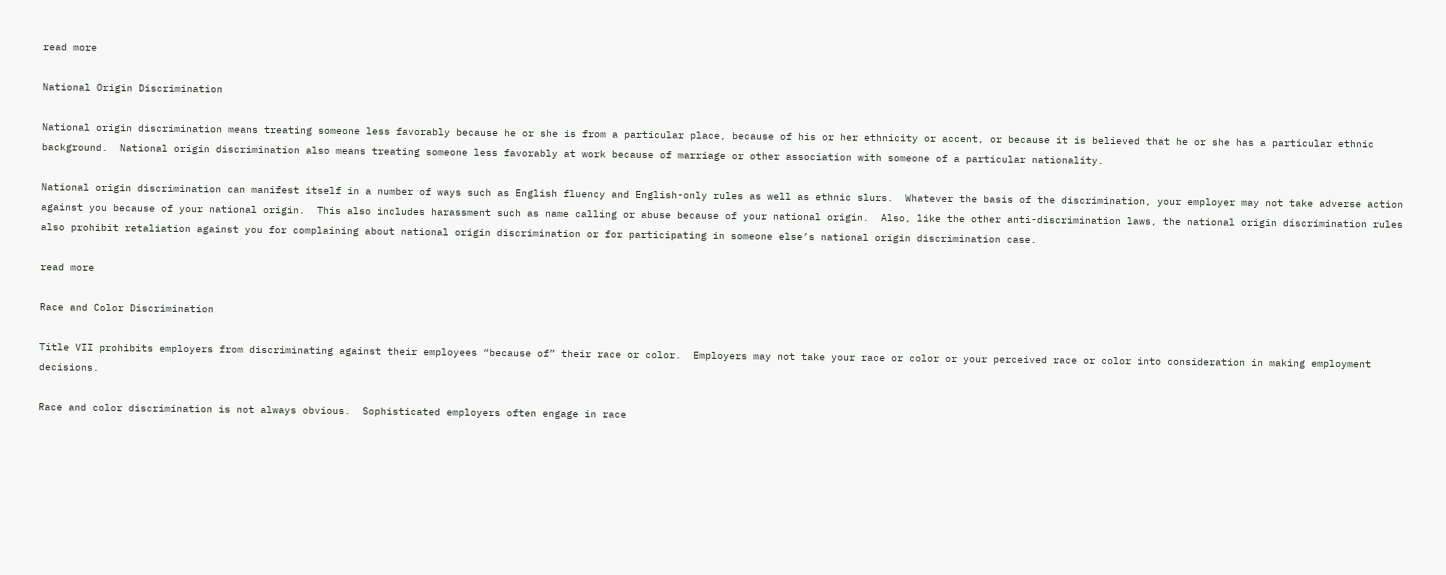read more

National Origin Discrimination

National origin discrimination means treating someone less favorably because he or she is from a particular place, because of his or her ethnicity or accent, or because it is believed that he or she has a particular ethnic background.  National origin discrimination also means treating someone less favorably at work because of marriage or other association with someone of a particular nationality.

National origin discrimination can manifest itself in a number of ways such as English fluency and English-only rules as well as ethnic slurs.  Whatever the basis of the discrimination, your employer may not take adverse action against you because of your national origin.  This also includes harassment such as name calling or abuse because of your national origin.  Also, like the other anti-discrimination laws, the national origin discrimination rules also prohibit retaliation against you for complaining about national origin discrimination or for participating in someone else’s national origin discrimination case.

read more

Race and Color Discrimination

Title VII prohibits employers from discriminating against their employees “because of” their race or color.  Employers may not take your race or color or your perceived race or color into consideration in making employment decisions.

Race and color discrimination is not always obvious.  Sophisticated employers often engage in race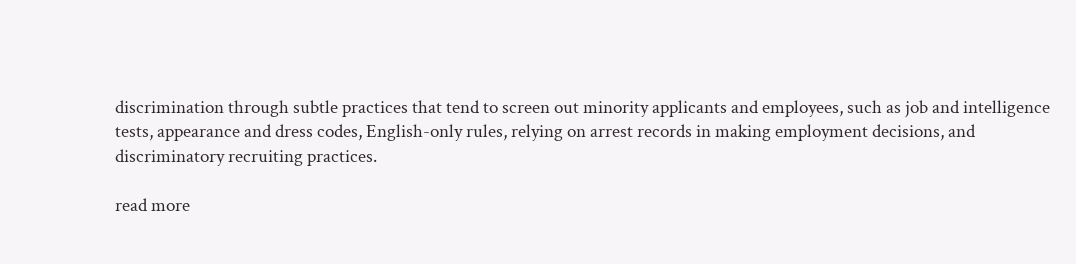discrimination through subtle practices that tend to screen out minority applicants and employees, such as job and intelligence tests, appearance and dress codes, English-only rules, relying on arrest records in making employment decisions, and discriminatory recruiting practices.

read more